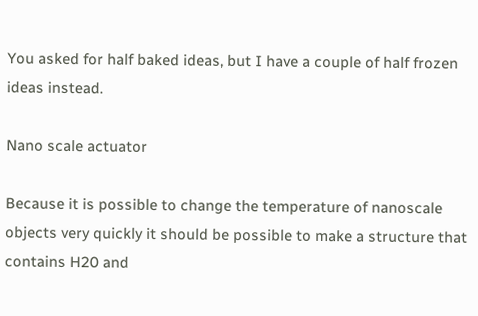You asked for half baked ideas, but I have a couple of half frozen ideas instead.

Nano scale actuator

Because it is possible to change the temperature of nanoscale objects very quickly it should be possible to make a structure that contains H20 and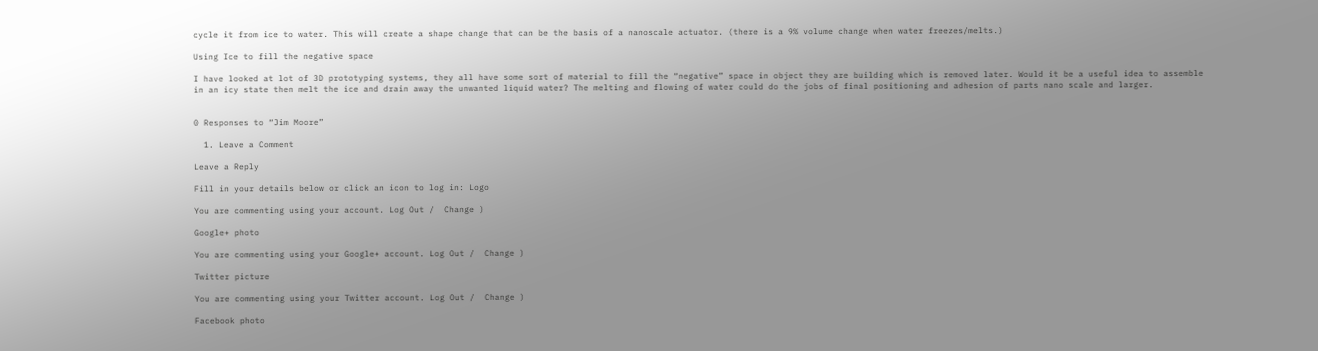cycle it from ice to water. This will create a shape change that can be the basis of a nanoscale actuator. (there is a 9% volume change when water freezes/melts.)

Using Ice to fill the negative space

I have looked at lot of 3D prototyping systems, they all have some sort of material to fill the “negative” space in object they are building which is removed later. Would it be a useful idea to assemble in an icy state then melt the ice and drain away the unwanted liquid water? The melting and flowing of water could do the jobs of final positioning and adhesion of parts nano scale and larger.


0 Responses to “Jim Moore”

  1. Leave a Comment

Leave a Reply

Fill in your details below or click an icon to log in: Logo

You are commenting using your account. Log Out /  Change )

Google+ photo

You are commenting using your Google+ account. Log Out /  Change )

Twitter picture

You are commenting using your Twitter account. Log Out /  Change )

Facebook photo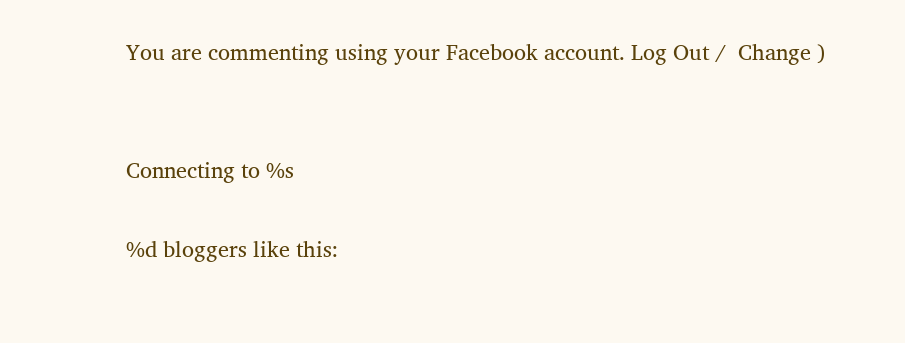You are commenting using your Facebook account. Log Out /  Change )


Connecting to %s

%d bloggers like this: